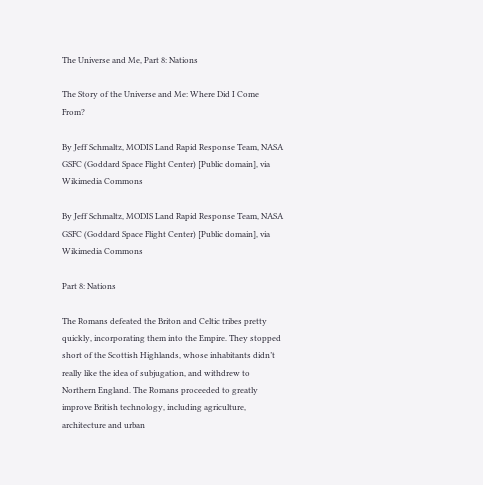The Universe and Me, Part 8: Nations

The Story of the Universe and Me: Where Did I Come From?

By Jeff Schmaltz, MODIS Land Rapid Response Team, NASA GSFC (Goddard Space Flight Center) [Public domain], via Wikimedia Commons

By Jeff Schmaltz, MODIS Land Rapid Response Team, NASA GSFC (Goddard Space Flight Center) [Public domain], via Wikimedia Commons

Part 8: Nations

The Romans defeated the Briton and Celtic tribes pretty quickly, incorporating them into the Empire. They stopped short of the Scottish Highlands, whose inhabitants didn’t really like the idea of subjugation, and withdrew to Northern England. The Romans proceeded to greatly improve British technology, including agriculture, architecture and urban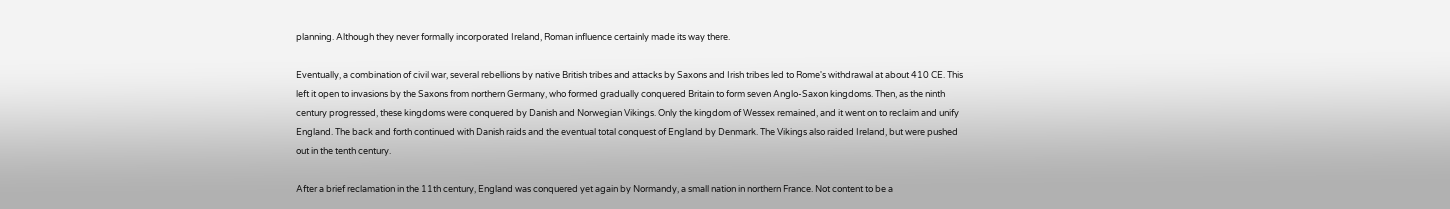planning. Although they never formally incorporated Ireland, Roman influence certainly made its way there.

Eventually, a combination of civil war, several rebellions by native British tribes and attacks by Saxons and Irish tribes led to Rome's withdrawal at about 410 CE. This left it open to invasions by the Saxons from northern Germany, who formed gradually conquered Britain to form seven Anglo-Saxon kingdoms. Then, as the ninth century progressed, these kingdoms were conquered by Danish and Norwegian Vikings. Only the kingdom of Wessex remained, and it went on to reclaim and unify England. The back and forth continued with Danish raids and the eventual total conquest of England by Denmark. The Vikings also raided Ireland, but were pushed out in the tenth century.

After a brief reclamation in the 11th century, England was conquered yet again by Normandy, a small nation in northern France. Not content to be a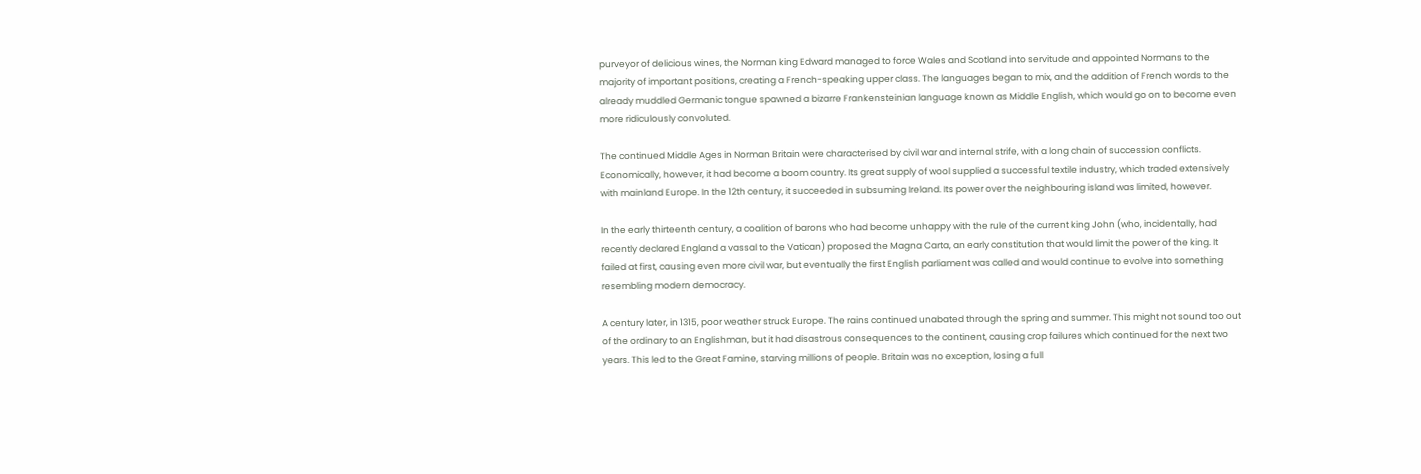purveyor of delicious wines, the Norman king Edward managed to force Wales and Scotland into servitude and appointed Normans to the majority of important positions, creating a French-speaking upper class. The languages began to mix, and the addition of French words to the already muddled Germanic tongue spawned a bizarre Frankensteinian language known as Middle English, which would go on to become even more ridiculously convoluted.

The continued Middle Ages in Norman Britain were characterised by civil war and internal strife, with a long chain of succession conflicts. Economically, however, it had become a boom country. Its great supply of wool supplied a successful textile industry, which traded extensively with mainland Europe. In the 12th century, it succeeded in subsuming Ireland. Its power over the neighbouring island was limited, however.

In the early thirteenth century, a coalition of barons who had become unhappy with the rule of the current king John (who, incidentally, had recently declared England a vassal to the Vatican) proposed the Magna Carta, an early constitution that would limit the power of the king. It failed at first, causing even more civil war, but eventually the first English parliament was called and would continue to evolve into something resembling modern democracy.

A century later, in 1315, poor weather struck Europe. The rains continued unabated through the spring and summer. This might not sound too out of the ordinary to an Englishman, but it had disastrous consequences to the continent, causing crop failures which continued for the next two years. This led to the Great Famine, starving millions of people. Britain was no exception, losing a full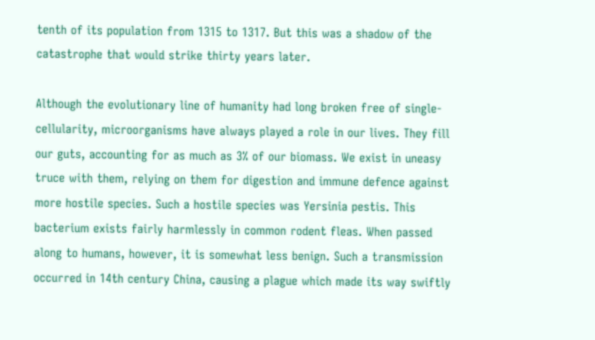tenth of its population from 1315 to 1317. But this was a shadow of the catastrophe that would strike thirty years later.

Although the evolutionary line of humanity had long broken free of single-cellularity, microorganisms have always played a role in our lives. They fill our guts, accounting for as much as 3% of our biomass. We exist in uneasy truce with them, relying on them for digestion and immune defence against more hostile species. Such a hostile species was Yersinia pestis. This bacterium exists fairly harmlessly in common rodent fleas. When passed along to humans, however, it is somewhat less benign. Such a transmission occurred in 14th century China, causing a plague which made its way swiftly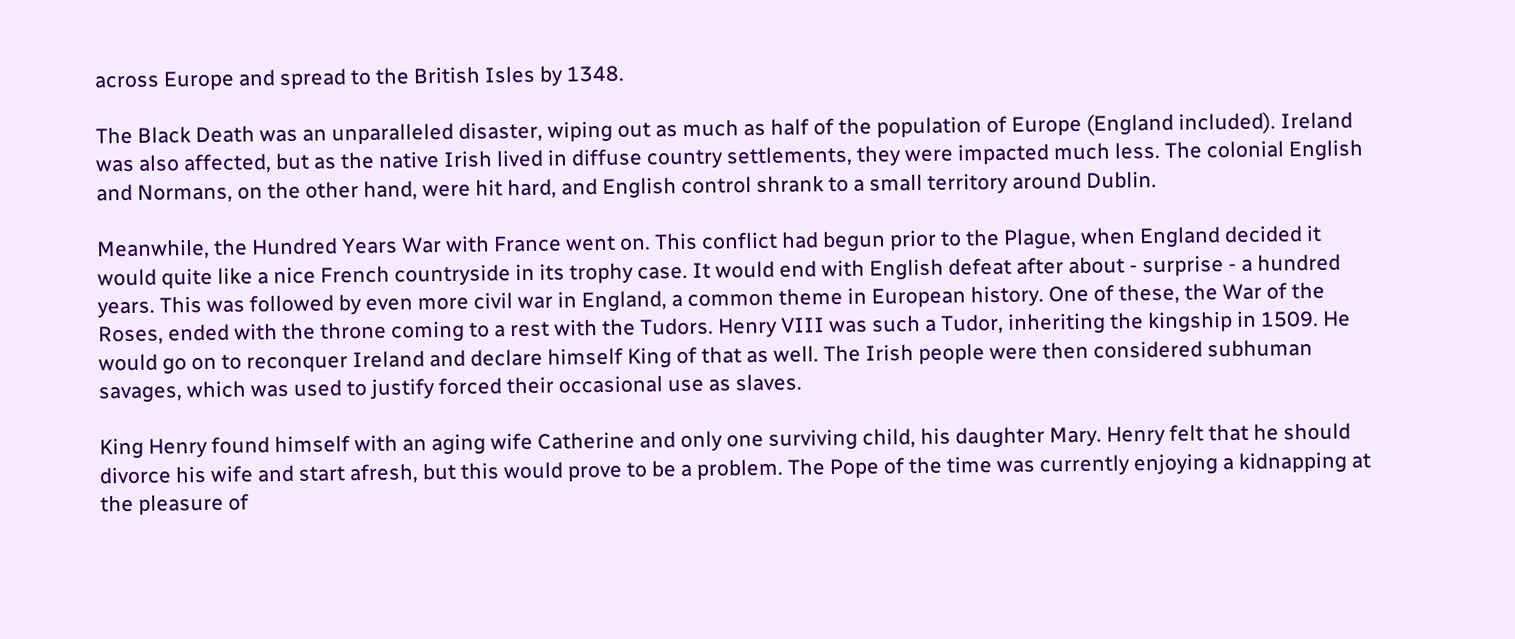across Europe and spread to the British Isles by 1348.

The Black Death was an unparalleled disaster, wiping out as much as half of the population of Europe (England included). Ireland was also affected, but as the native Irish lived in diffuse country settlements, they were impacted much less. The colonial English and Normans, on the other hand, were hit hard, and English control shrank to a small territory around Dublin.

Meanwhile, the Hundred Years War with France went on. This conflict had begun prior to the Plague, when England decided it would quite like a nice French countryside in its trophy case. It would end with English defeat after about - surprise - a hundred years. This was followed by even more civil war in England, a common theme in European history. One of these, the War of the Roses, ended with the throne coming to a rest with the Tudors. Henry VIII was such a Tudor, inheriting the kingship in 1509. He would go on to reconquer Ireland and declare himself King of that as well. The Irish people were then considered subhuman savages, which was used to justify forced their occasional use as slaves.

King Henry found himself with an aging wife Catherine and only one surviving child, his daughter Mary. Henry felt that he should divorce his wife and start afresh, but this would prove to be a problem. The Pope of the time was currently enjoying a kidnapping at the pleasure of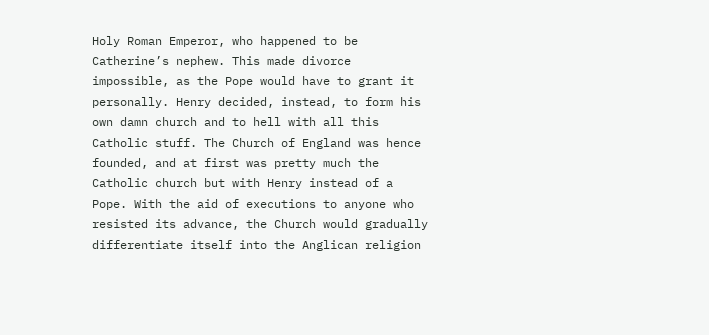Holy Roman Emperor, who happened to be Catherine’s nephew. This made divorce impossible, as the Pope would have to grant it personally. Henry decided, instead, to form his own damn church and to hell with all this Catholic stuff. The Church of England was hence founded, and at first was pretty much the Catholic church but with Henry instead of a Pope. With the aid of executions to anyone who resisted its advance, the Church would gradually differentiate itself into the Anglican religion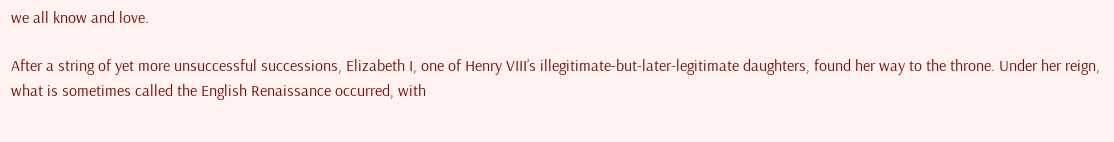we all know and love.

After a string of yet more unsuccessful successions, Elizabeth I, one of Henry VIII’s illegitimate-but-later-legitimate daughters, found her way to the throne. Under her reign, what is sometimes called the English Renaissance occurred, with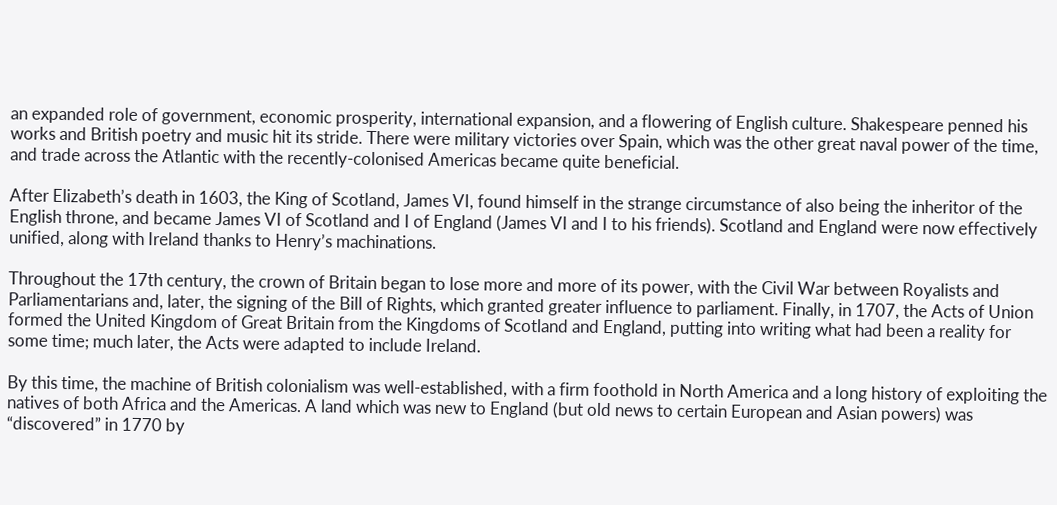an expanded role of government, economic prosperity, international expansion, and a flowering of English culture. Shakespeare penned his works and British poetry and music hit its stride. There were military victories over Spain, which was the other great naval power of the time, and trade across the Atlantic with the recently-colonised Americas became quite beneficial.

After Elizabeth’s death in 1603, the King of Scotland, James VI, found himself in the strange circumstance of also being the inheritor of the English throne, and became James VI of Scotland and I of England (James VI and I to his friends). Scotland and England were now effectively unified, along with Ireland thanks to Henry’s machinations.

Throughout the 17th century, the crown of Britain began to lose more and more of its power, with the Civil War between Royalists and Parliamentarians and, later, the signing of the Bill of Rights, which granted greater influence to parliament. Finally, in 1707, the Acts of Union formed the United Kingdom of Great Britain from the Kingdoms of Scotland and England, putting into writing what had been a reality for some time; much later, the Acts were adapted to include Ireland.

By this time, the machine of British colonialism was well-established, with a firm foothold in North America and a long history of exploiting the natives of both Africa and the Americas. A land which was new to England (but old news to certain European and Asian powers) was “discovered” in 1770 by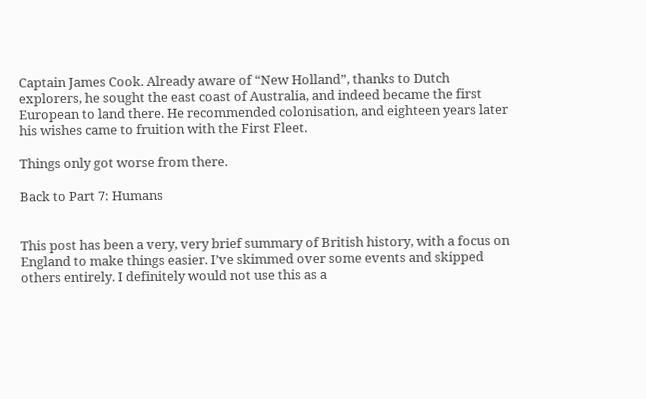Captain James Cook. Already aware of “New Holland”, thanks to Dutch explorers, he sought the east coast of Australia, and indeed became the first European to land there. He recommended colonisation, and eighteen years later his wishes came to fruition with the First Fleet.

Things only got worse from there.

Back to Part 7: Humans


This post has been a very, very brief summary of British history, with a focus on England to make things easier. I’ve skimmed over some events and skipped others entirely. I definitely would not use this as a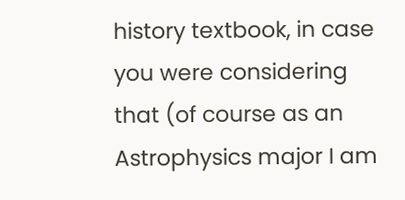history textbook, in case you were considering that (of course as an Astrophysics major I am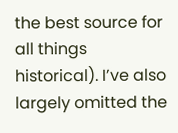the best source for all things historical). I’ve also largely omitted the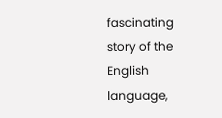fascinating story of the English language,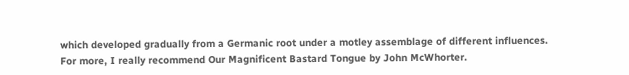which developed gradually from a Germanic root under a motley assemblage of different influences. For more, I really recommend Our Magnificent Bastard Tongue by John McWhorter.